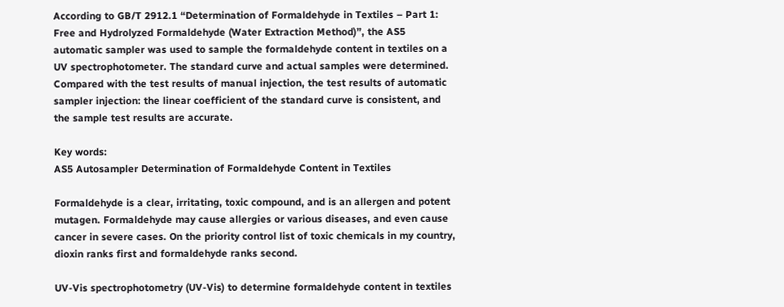According to GB/T 2912.1 “Determination of Formaldehyde in Textiles – Part 1: Free and Hydrolyzed Formaldehyde (Water Extraction Method)”, the AS5 automatic sampler was used to sample the formaldehyde content in textiles on a UV spectrophotometer. The standard curve and actual samples were determined. Compared with the test results of manual injection, the test results of automatic sampler injection: the linear coefficient of the standard curve is consistent, and the sample test results are accurate.

Key words:
AS5 Autosampler Determination of Formaldehyde Content in Textiles

Formaldehyde is a clear, irritating, toxic compound, and is an allergen and potent mutagen. Formaldehyde may cause allergies or various diseases, and even cause cancer in severe cases. On the priority control list of toxic chemicals in my country, dioxin ranks first and formaldehyde ranks second.

UV-Vis spectrophotometry (UV-Vis) to determine formaldehyde content in textiles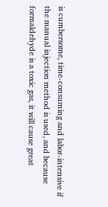is cumbersome, time-consuming and labor-intensive if the manual injection method is used, and because formaldehyde is a toxic gas, it will cause great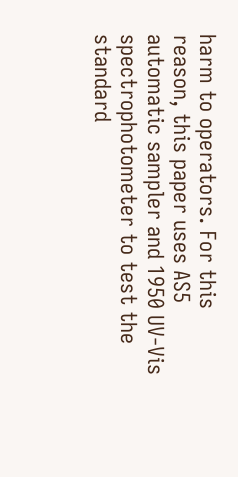harm to operators. For this reason, this paper uses AS5 automatic sampler and 1950 UV-Vis spectrophotometer to test the standard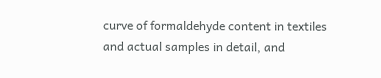curve of formaldehyde content in textiles and actual samples in detail, and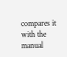compares it with the manual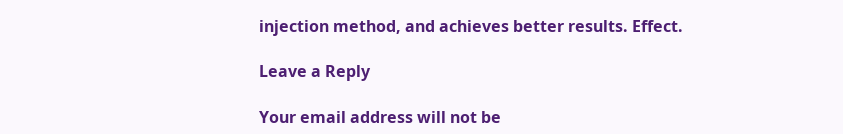injection method, and achieves better results. Effect.

Leave a Reply

Your email address will not be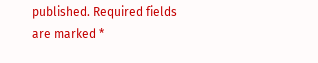published. Required fields are marked *